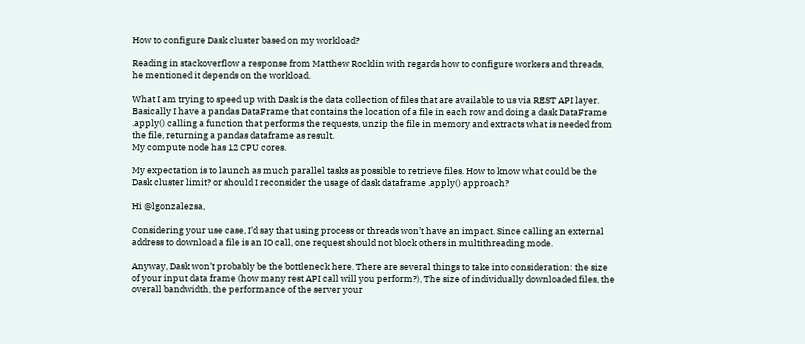How to configure Dask cluster based on my workload?

Reading in stackoverflow a response from Matthew Rocklin with regards how to configure workers and threads, he mentioned it depends on the workload.

What I am trying to speed up with Dask is the data collection of files that are available to us via REST API layer. Basically I have a pandas DataFrame that contains the location of a file in each row and doing a dask DataFrame .apply() calling a function that performs the requests, unzip the file in memory and extracts what is needed from the file, returning a pandas dataframe as result.
My compute node has 12 CPU cores.

My expectation is to launch as much parallel tasks as possible to retrieve files. How to know what could be the Dask cluster limit? or should I reconsider the usage of dask dataframe .apply() approach?

Hi @lgonzalezsa,

Considering your use case, I’d say that using process or threads won’t have an impact. Since calling an external address to download a file is an IO call, one request should not block others in multithreading mode.

Anyway, Dask won’t probably be the bottleneck here. There are several things to take into consideration: the size of your input data frame (how many rest API call will you perform?), The size of individually downloaded files, the overall bandwidth, the performance of the server your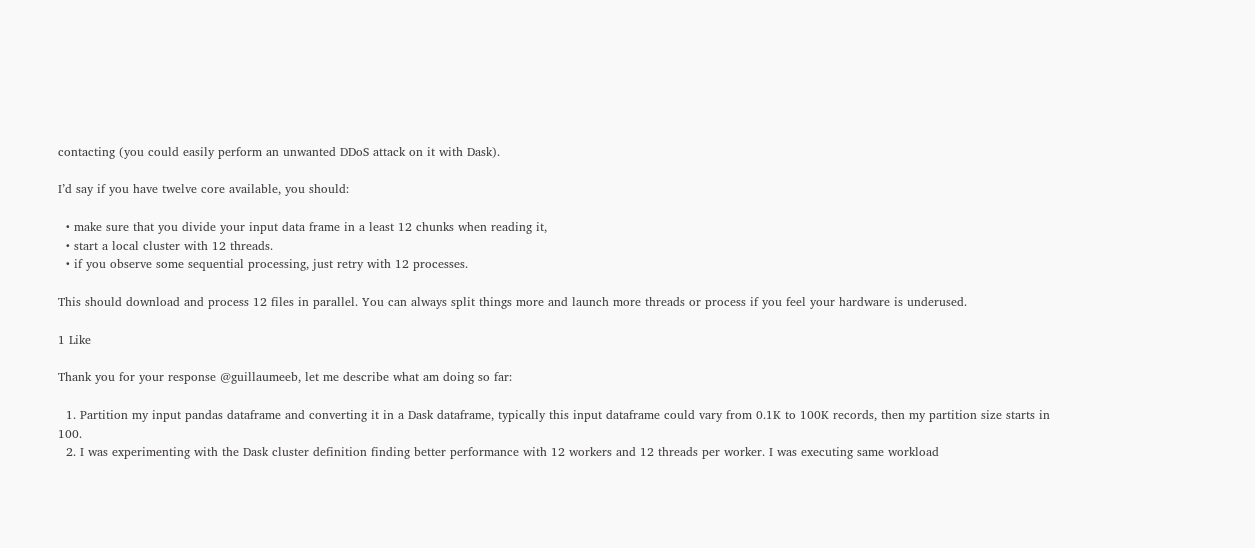contacting (you could easily perform an unwanted DDoS attack on it with Dask).

I’d say if you have twelve core available, you should:

  • make sure that you divide your input data frame in a least 12 chunks when reading it,
  • start a local cluster with 12 threads.
  • if you observe some sequential processing, just retry with 12 processes.

This should download and process 12 files in parallel. You can always split things more and launch more threads or process if you feel your hardware is underused.

1 Like

Thank you for your response @guillaumeeb, let me describe what am doing so far:

  1. Partition my input pandas dataframe and converting it in a Dask dataframe, typically this input dataframe could vary from 0.1K to 100K records, then my partition size starts in 100.
  2. I was experimenting with the Dask cluster definition finding better performance with 12 workers and 12 threads per worker. I was executing same workload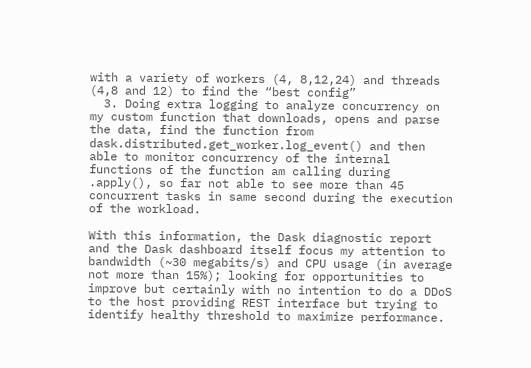with a variety of workers (4, 8,12,24) and threads (4,8 and 12) to find the “best config”
  3. Doing extra logging to analyze concurrency on my custom function that downloads, opens and parse the data, find the function from dask.distributed.get_worker.log_event() and then able to monitor concurrency of the internal functions of the function am calling during .apply(), so far not able to see more than 45 concurrent tasks in same second during the execution of the workload.

With this information, the Dask diagnostic report and the Dask dashboard itself focus my attention to bandwidth (~30 megabits/s) and CPU usage (in average not more than 15%); looking for opportunities to improve but certainly with no intention to do a DDoS to the host providing REST interface but trying to identify healthy threshold to maximize performance.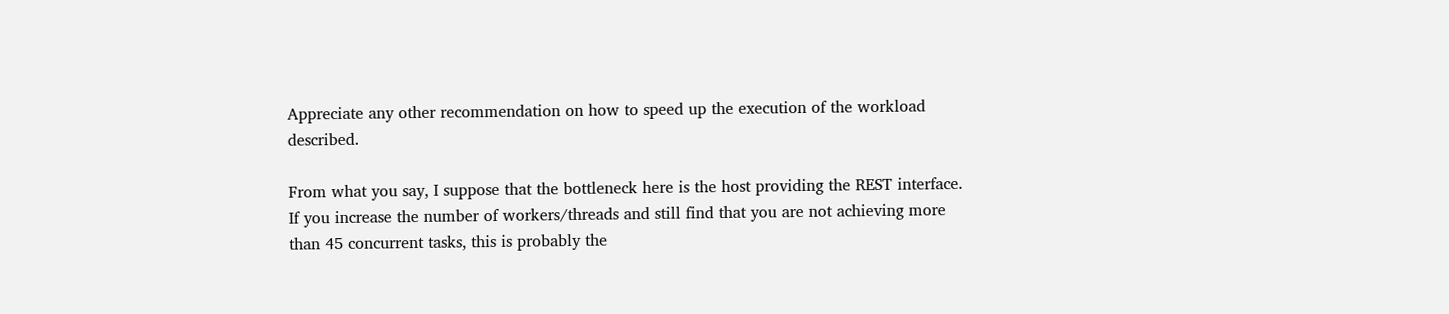Appreciate any other recommendation on how to speed up the execution of the workload described.

From what you say, I suppose that the bottleneck here is the host providing the REST interface. If you increase the number of workers/threads and still find that you are not achieving more than 45 concurrent tasks, this is probably the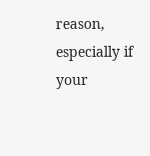reason, especially if your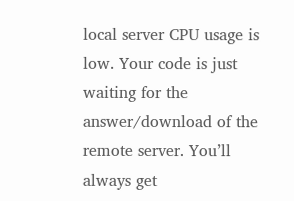local server CPU usage is low. Your code is just waiting for the answer/download of the remote server. You’ll always get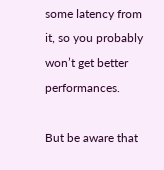some latency from it, so you probably won’t get better performances.

But be aware that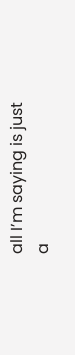all I’m saying is just a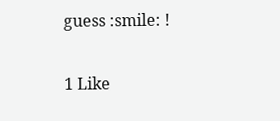guess :smile: !

1 Like